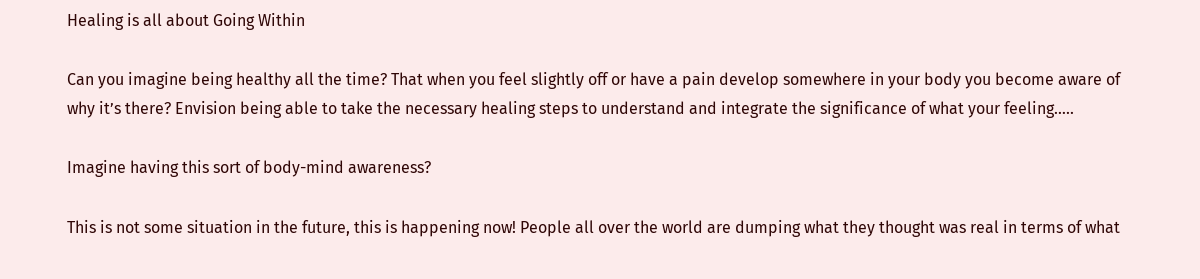Healing is all about Going Within

Can you imagine being healthy all the time? That when you feel slightly off or have a pain develop somewhere in your body you become aware of why it’s there? Envision being able to take the necessary healing steps to understand and integrate the significance of what your feeling…..

Imagine having this sort of body-mind awareness?

This is not some situation in the future, this is happening now! People all over the world are dumping what they thought was real in terms of what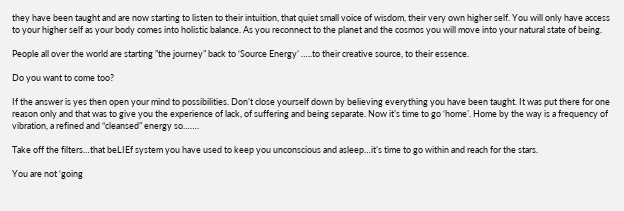they have been taught and are now starting to listen to their intuition, that quiet small voice of wisdom, their very own higher self. You will only have access to your higher self as your body comes into holistic balance. As you reconnect to the planet and the cosmos you will move into your natural state of being.

People all over the world are starting ”the journey” back to ‘Source Energy’ …..to their creative source, to their essence.

Do you want to come too?

If the answer is yes then open your mind to possibilities. Don’t close yourself down by believing everything you have been taught. It was put there for one reason only and that was to give you the experience of lack, of suffering and being separate. Now it’s time to go ‘home’. Home by the way is a frequency of vibration, a refined and “cleansed” energy so…….

Take off the filters…that beLIEf system you have used to keep you unconscious and asleep…it’s time to go within and reach for the stars.

You are not ‘going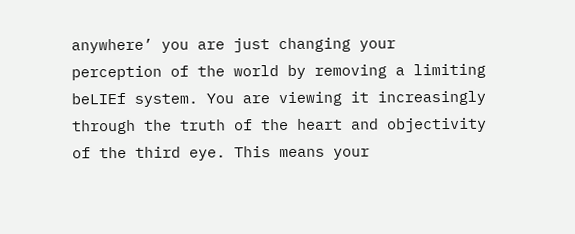anywhere’ you are just changing your perception of the world by removing a limiting beLIEf system. You are viewing it increasingly through the truth of the heart and objectivity of the third eye. This means your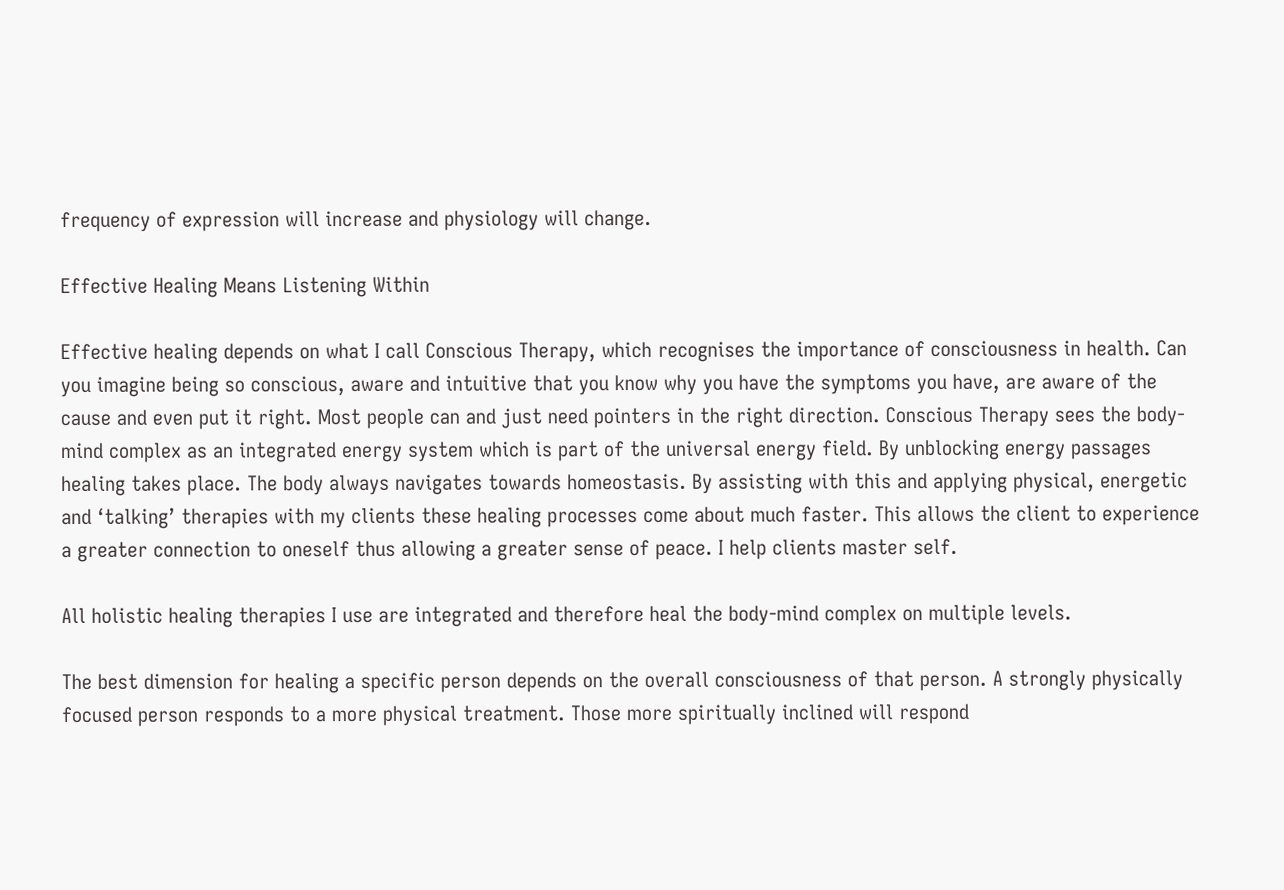frequency of expression will increase and physiology will change.

Effective Healing Means Listening Within

Effective healing depends on what I call Conscious Therapy, which recognises the importance of consciousness in health. Can you imagine being so conscious, aware and intuitive that you know why you have the symptoms you have, are aware of the cause and even put it right. Most people can and just need pointers in the right direction. Conscious Therapy sees the body-mind complex as an integrated energy system which is part of the universal energy field. By unblocking energy passages healing takes place. The body always navigates towards homeostasis. By assisting with this and applying physical, energetic and ‘talking’ therapies with my clients these healing processes come about much faster. This allows the client to experience a greater connection to oneself thus allowing a greater sense of peace. I help clients master self.

All holistic healing therapies I use are integrated and therefore heal the body-mind complex on multiple levels.

The best dimension for healing a specific person depends on the overall consciousness of that person. A strongly physically focused person responds to a more physical treatment. Those more spiritually inclined will respond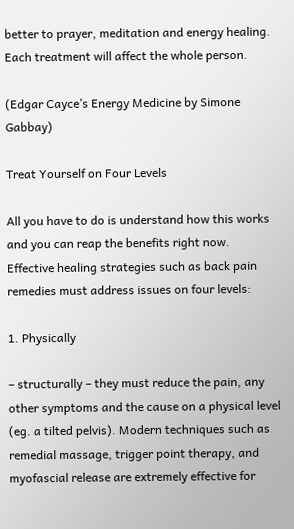better to prayer, meditation and energy healing. Each treatment will affect the whole person.

(Edgar Cayce’s Energy Medicine by Simone Gabbay)

Treat Yourself on Four Levels

All you have to do is understand how this works and you can reap the benefits right now. Effective healing strategies such as back pain remedies must address issues on four levels:

1. Physically

– structurally – they must reduce the pain, any other symptoms and the cause on a physical level (eg. a tilted pelvis). Modern techniques such as remedial massage, trigger point therapy, and myofascial release are extremely effective for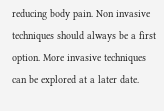reducing body pain. Non invasive techniques should always be a first option. More invasive techniques can be explored at a later date.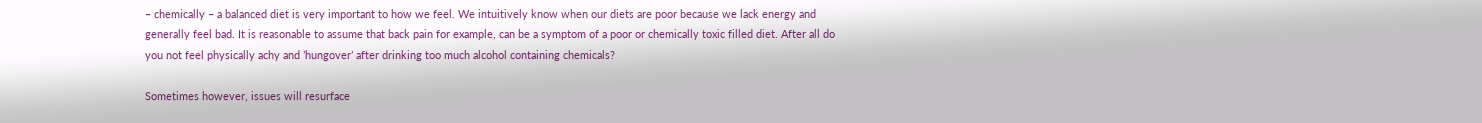– chemically – a balanced diet is very important to how we feel. We intuitively know when our diets are poor because we lack energy and generally feel bad. It is reasonable to assume that back pain for example, can be a symptom of a poor or chemically toxic filled diet. After all do you not feel physically achy and ’hungover’ after drinking too much alcohol containing chemicals?

Sometimes however, issues will resurface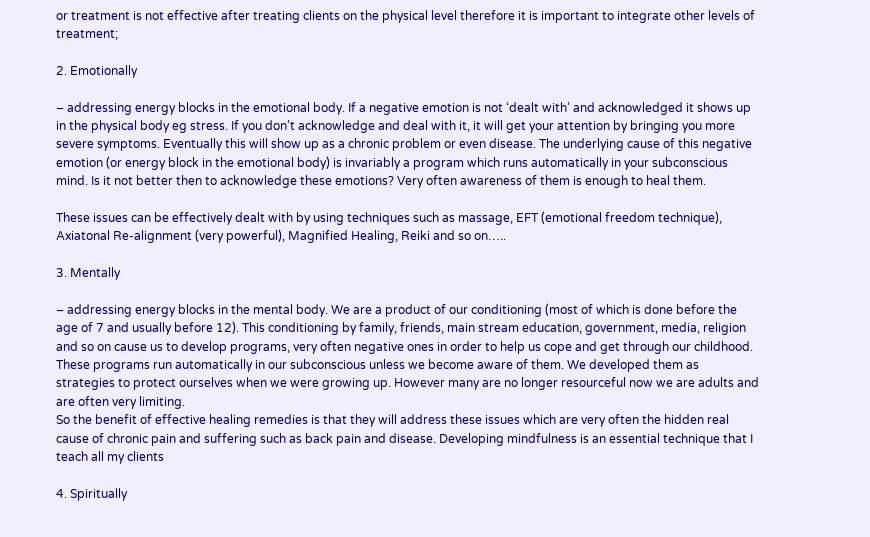or treatment is not effective after treating clients on the physical level therefore it is important to integrate other levels of treatment;

2. Emotionally

– addressing energy blocks in the emotional body. If a negative emotion is not ‘dealt with’ and acknowledged it shows up in the physical body eg stress. If you don’t acknowledge and deal with it, it will get your attention by bringing you more severe symptoms. Eventually this will show up as a chronic problem or even disease. The underlying cause of this negative emotion (or energy block in the emotional body) is invariably a program which runs automatically in your subconscious mind. Is it not better then to acknowledge these emotions? Very often awareness of them is enough to heal them.

These issues can be effectively dealt with by using techniques such as massage, EFT (emotional freedom technique), Axiatonal Re-alignment (very powerful), Magnified Healing, Reiki and so on…..

3. Mentally

– addressing energy blocks in the mental body. We are a product of our conditioning (most of which is done before the age of 7 and usually before 12). This conditioning by family, friends, main stream education, government, media, religion and so on cause us to develop programs, very often negative ones in order to help us cope and get through our childhood. These programs run automatically in our subconscious unless we become aware of them. We developed them as strategies to protect ourselves when we were growing up. However many are no longer resourceful now we are adults and are often very limiting.
So the benefit of effective healing remedies is that they will address these issues which are very often the hidden real cause of chronic pain and suffering such as back pain and disease. Developing mindfulness is an essential technique that I teach all my clients

4. Spiritually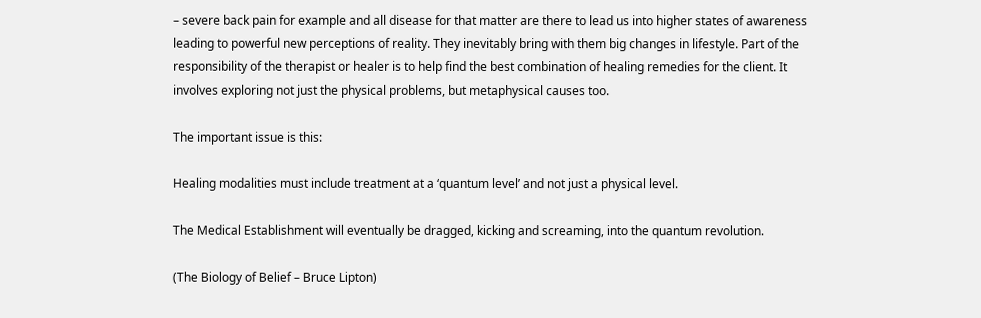– severe back pain for example and all disease for that matter are there to lead us into higher states of awareness leading to powerful new perceptions of reality. They inevitably bring with them big changes in lifestyle. Part of the responsibility of the therapist or healer is to help find the best combination of healing remedies for the client. It involves exploring not just the physical problems, but metaphysical causes too.

The important issue is this:

Healing modalities must include treatment at a ‘quantum level’ and not just a physical level.

The Medical Establishment will eventually be dragged, kicking and screaming, into the quantum revolution.

(The Biology of Belief – Bruce Lipton)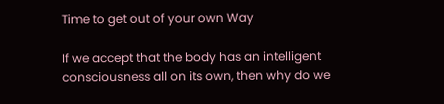Time to get out of your own Way

If we accept that the body has an intelligent consciousness all on its own, then why do we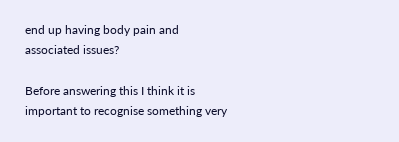end up having body pain and associated issues?

Before answering this I think it is important to recognise something very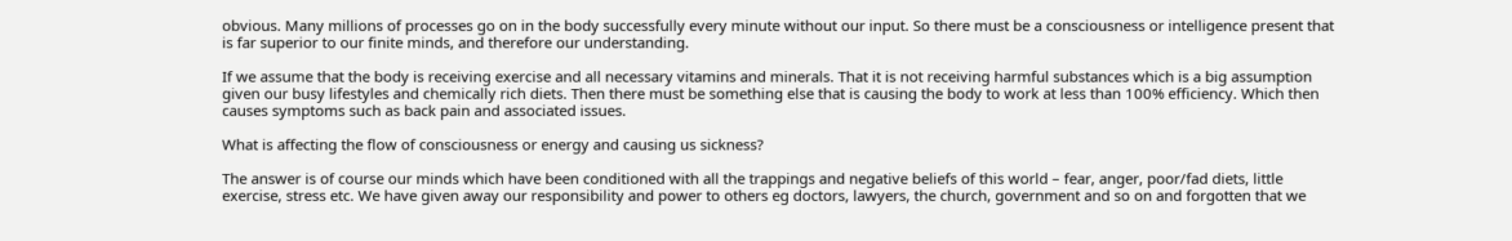obvious. Many millions of processes go on in the body successfully every minute without our input. So there must be a consciousness or intelligence present that is far superior to our finite minds, and therefore our understanding.

If we assume that the body is receiving exercise and all necessary vitamins and minerals. That it is not receiving harmful substances which is a big assumption given our busy lifestyles and chemically rich diets. Then there must be something else that is causing the body to work at less than 100% efficiency. Which then causes symptoms such as back pain and associated issues.

What is affecting the flow of consciousness or energy and causing us sickness?

The answer is of course our minds which have been conditioned with all the trappings and negative beliefs of this world – fear, anger, poor/fad diets, little exercise, stress etc. We have given away our responsibility and power to others eg doctors, lawyers, the church, government and so on and forgotten that we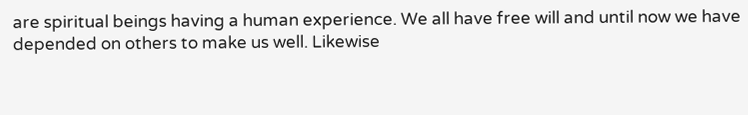are spiritual beings having a human experience. We all have free will and until now we have depended on others to make us well. Likewise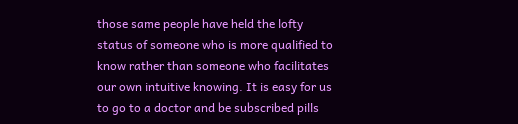those same people have held the lofty status of someone who is more qualified to know rather than someone who facilitates our own intuitive knowing. It is easy for us to go to a doctor and be subscribed pills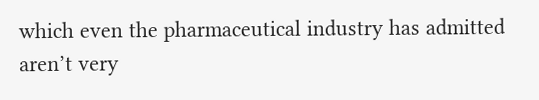which even the pharmaceutical industry has admitted aren’t very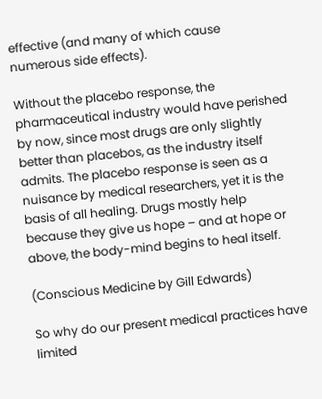effective (and many of which cause numerous side effects).

Without the placebo response, the pharmaceutical industry would have perished by now, since most drugs are only slightly better than placebos, as the industry itself admits. The placebo response is seen as a nuisance by medical researchers, yet it is the basis of all healing. Drugs mostly help because they give us hope – and at hope or above, the body-mind begins to heal itself.

(Conscious Medicine by Gill Edwards)

So why do our present medical practices have limited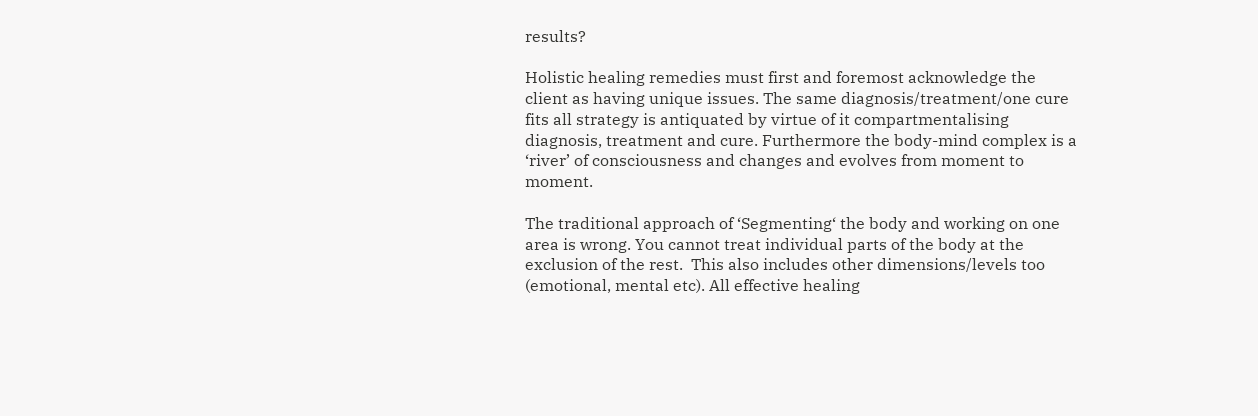results?

Holistic healing remedies must first and foremost acknowledge the client as having unique issues. The same diagnosis/treatment/one cure fits all strategy is antiquated by virtue of it compartmentalising diagnosis, treatment and cure. Furthermore the body-mind complex is a ‘river’ of consciousness and changes and evolves from moment to moment.

The traditional approach of ‘Segmenting‘ the body and working on one area is wrong. You cannot treat individual parts of the body at the exclusion of the rest.  This also includes other dimensions/levels too (emotional, mental etc). All effective healing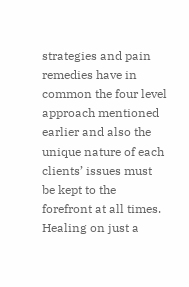strategies and pain remedies have in common the four level approach mentioned earlier and also the unique nature of each clients’ issues must be kept to the forefront at all times. Healing on just a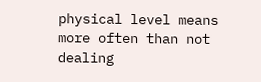physical level means more often than not dealing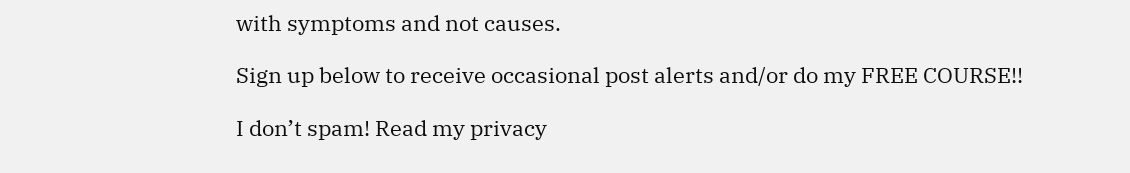with symptoms and not causes.

Sign up below to receive occasional post alerts and/or do my FREE COURSE!!

I don’t spam! Read my privacy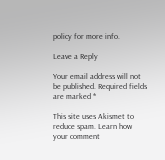policy for more info.

Leave a Reply

Your email address will not be published. Required fields are marked *

This site uses Akismet to reduce spam. Learn how your comment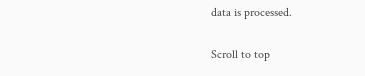data is processed.

Scroll to top